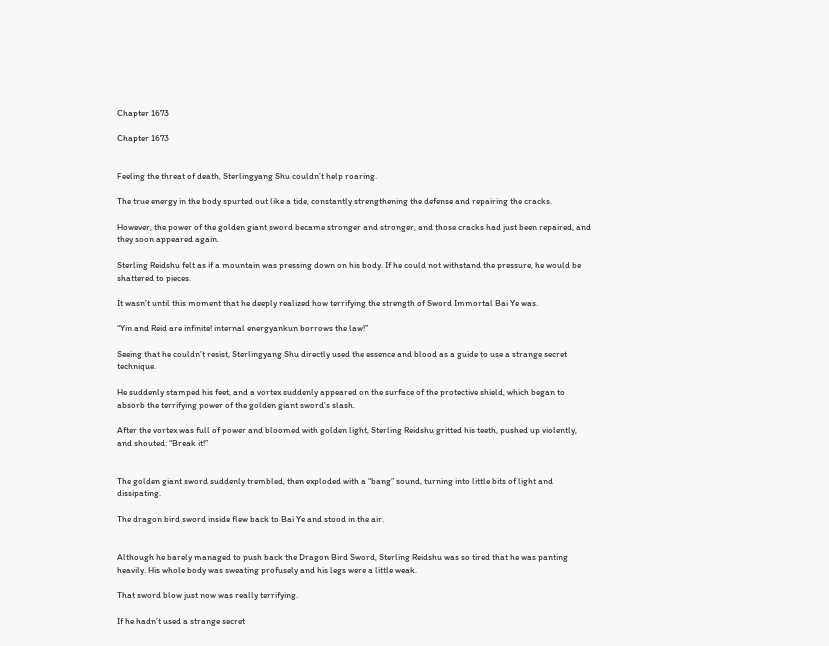Chapter 1673

Chapter 1673


Feeling the threat of death, Sterlingyang Shu couldn’t help roaring.

The true energy in the body spurted out like a tide, constantly strengthening the defense and repairing the cracks.

However, the power of the golden giant sword became stronger and stronger, and those cracks had just been repaired, and they soon appeared again.

Sterling Reidshu felt as if a mountain was pressing down on his body. If he could not withstand the pressure, he would be shattered to pieces.

It wasn’t until this moment that he deeply realized how terrifying the strength of Sword Immortal Bai Ye was.

“Yin and Reid are infinite! internal energyankun borrows the law!”

Seeing that he couldn’t resist, Sterlingyang Shu directly used the essence and blood as a guide to use a strange secret technique.

He suddenly stamped his feet, and a vortex suddenly appeared on the surface of the protective shield, which began to absorb the terrifying power of the golden giant sword’s slash.

After the vortex was full of power and bloomed with golden light, Sterling Reidshu gritted his teeth, pushed up violently, and shouted: “Break it!”


The golden giant sword suddenly trembled, then exploded with a “bang” sound, turning into little bits of light and dissipating.

The dragon bird sword inside flew back to Bai Ye and stood in the air.


Although he barely managed to push back the Dragon Bird Sword, Sterling Reidshu was so tired that he was panting heavily. His whole body was sweating profusely and his legs were a little weak.

That sword blow just now was really terrifying.

If he hadn’t used a strange secret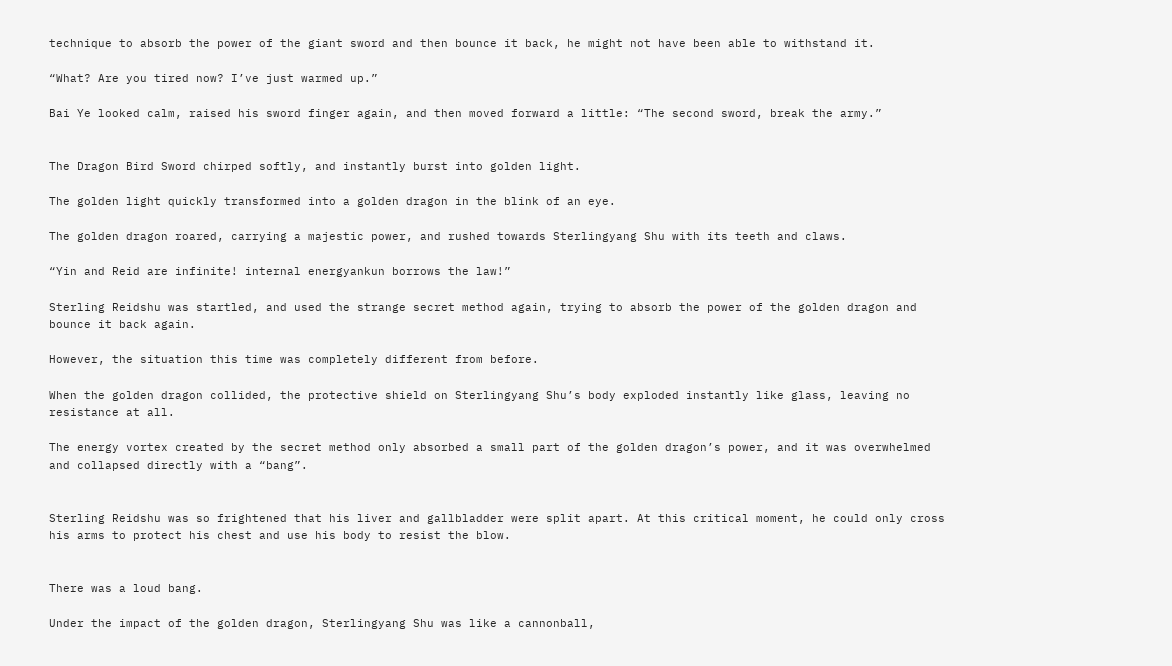technique to absorb the power of the giant sword and then bounce it back, he might not have been able to withstand it.

“What? Are you tired now? I’ve just warmed up.”

Bai Ye looked calm, raised his sword finger again, and then moved forward a little: “The second sword, break the army.”


The Dragon Bird Sword chirped softly, and instantly burst into golden light.

The golden light quickly transformed into a golden dragon in the blink of an eye.

The golden dragon roared, carrying a majestic power, and rushed towards Sterlingyang Shu with its teeth and claws.

“Yin and Reid are infinite! internal energyankun borrows the law!”

Sterling Reidshu was startled, and used the strange secret method again, trying to absorb the power of the golden dragon and bounce it back again.

However, the situation this time was completely different from before.

When the golden dragon collided, the protective shield on Sterlingyang Shu’s body exploded instantly like glass, leaving no resistance at all.

The energy vortex created by the secret method only absorbed a small part of the golden dragon’s power, and it was overwhelmed and collapsed directly with a “bang”.


Sterling Reidshu was so frightened that his liver and gallbladder were split apart. At this critical moment, he could only cross his arms to protect his chest and use his body to resist the blow.


There was a loud bang.

Under the impact of the golden dragon, Sterlingyang Shu was like a cannonball,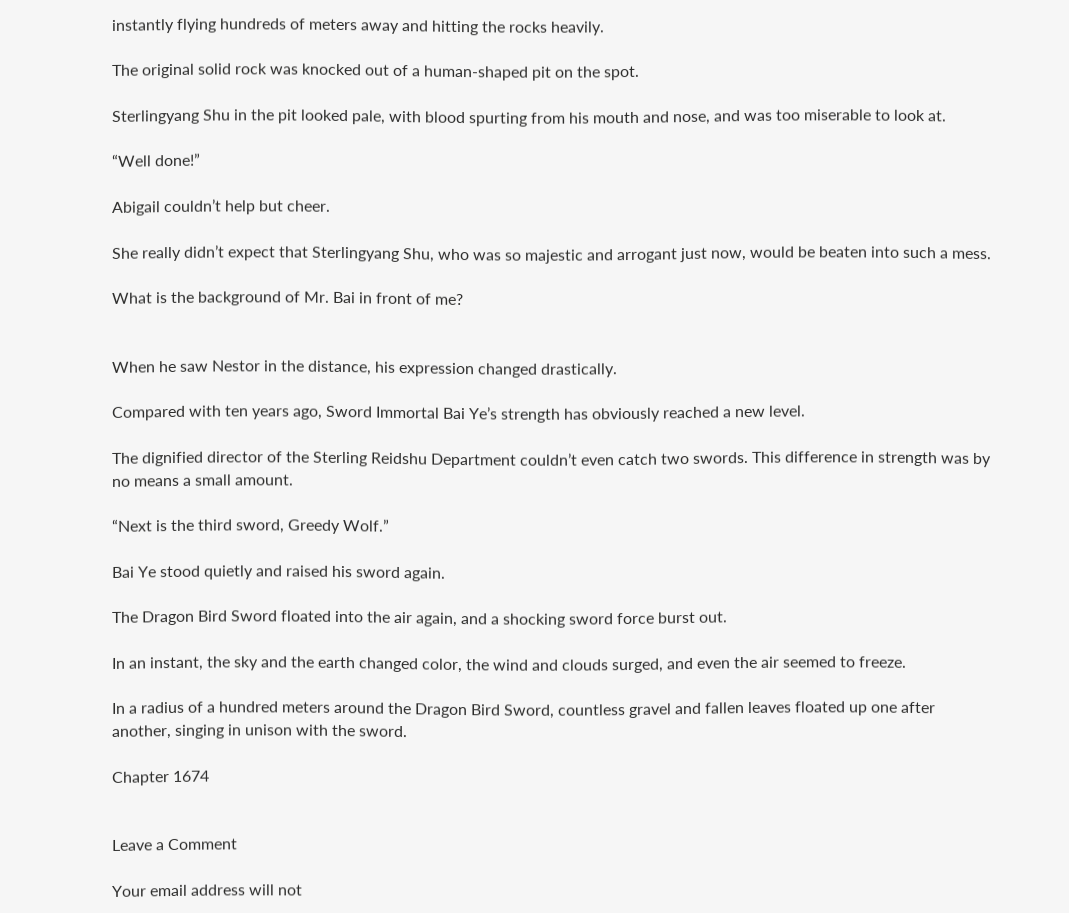instantly flying hundreds of meters away and hitting the rocks heavily.

The original solid rock was knocked out of a human-shaped pit on the spot.

Sterlingyang Shu in the pit looked pale, with blood spurting from his mouth and nose, and was too miserable to look at.

“Well done!”

Abigail couldn’t help but cheer.

She really didn’t expect that Sterlingyang Shu, who was so majestic and arrogant just now, would be beaten into such a mess.

What is the background of Mr. Bai in front of me?


When he saw Nestor in the distance, his expression changed drastically.

Compared with ten years ago, Sword Immortal Bai Ye’s strength has obviously reached a new level.

The dignified director of the Sterling Reidshu Department couldn’t even catch two swords. This difference in strength was by no means a small amount.

“Next is the third sword, Greedy Wolf.”

Bai Ye stood quietly and raised his sword again.

The Dragon Bird Sword floated into the air again, and a shocking sword force burst out.

In an instant, the sky and the earth changed color, the wind and clouds surged, and even the air seemed to freeze.

In a radius of a hundred meters around the Dragon Bird Sword, countless gravel and fallen leaves floated up one after another, singing in unison with the sword.

Chapter 1674


Leave a Comment

Your email address will not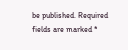be published. Required fields are marked *